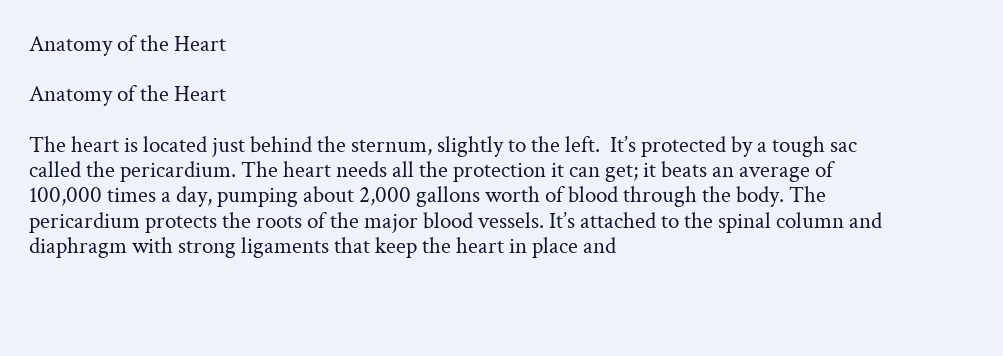Anatomy of the Heart

Anatomy of the Heart

The heart is located just behind the sternum, slightly to the left.  It’s protected by a tough sac called the pericardium. The heart needs all the protection it can get; it beats an average of 100,000 times a day, pumping about 2,000 gallons worth of blood through the body. The pericardium protects the roots of the major blood vessels. It’s attached to the spinal column and diaphragm with strong ligaments that keep the heart in place and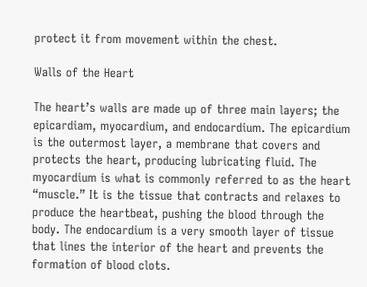protect it from movement within the chest.

Walls of the Heart

The heart’s walls are made up of three main layers; the epicardiam, myocardium, and endocardium. The epicardium is the outermost layer, a membrane that covers and protects the heart, producing lubricating fluid. The myocardium is what is commonly referred to as the heart “muscle.” It is the tissue that contracts and relaxes to produce the heartbeat, pushing the blood through the body. The endocardium is a very smooth layer of tissue that lines the interior of the heart and prevents the formation of blood clots.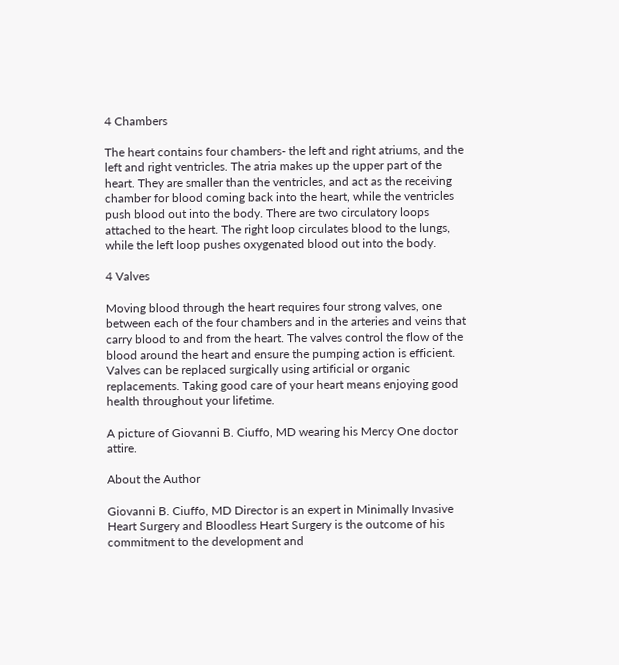4 Chambers

The heart contains four chambers- the left and right atriums, and the left and right ventricles. The atria makes up the upper part of the heart. They are smaller than the ventricles, and act as the receiving chamber for blood coming back into the heart, while the ventricles push blood out into the body. There are two circulatory loops attached to the heart. The right loop circulates blood to the lungs, while the left loop pushes oxygenated blood out into the body.

4 Valves

Moving blood through the heart requires four strong valves, one between each of the four chambers and in the arteries and veins that carry blood to and from the heart. The valves control the flow of the blood around the heart and ensure the pumping action is efficient. Valves can be replaced surgically using artificial or organic replacements. Taking good care of your heart means enjoying good health throughout your lifetime.

A picture of Giovanni B. Ciuffo, MD wearing his Mercy One doctor attire.

About the Author

Giovanni B. Ciuffo, MD Director is an expert in Minimally Invasive Heart Surgery and Bloodless Heart Surgery is the outcome of his commitment to the development and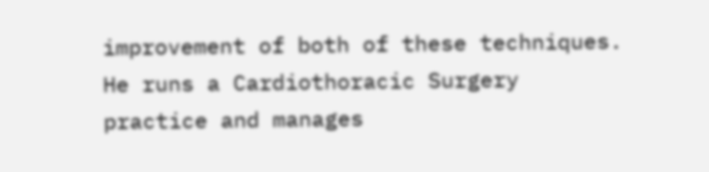improvement of both of these techniques. He runs a Cardiothoracic Surgery practice and manages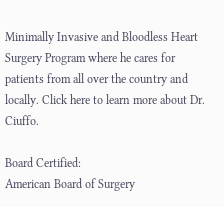Minimally Invasive and Bloodless Heart Surgery Program where he cares for patients from all over the country and locally. Click here to learn more about Dr. Ciuffo.

Board Certified:
American Board of Surgery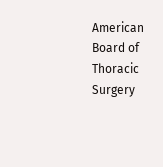American Board of Thoracic Surgery